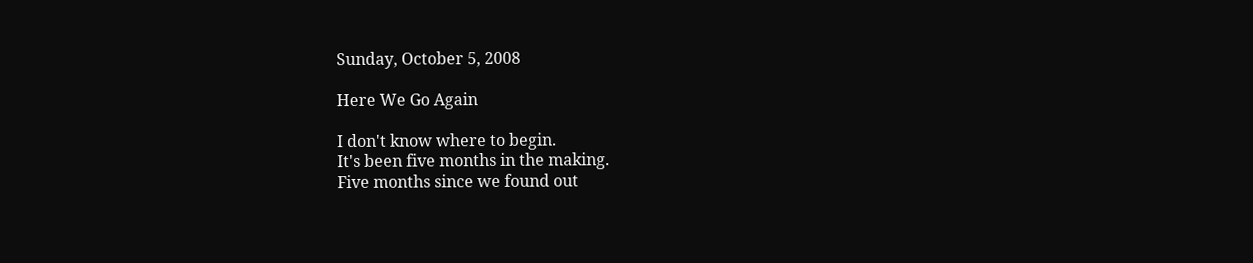Sunday, October 5, 2008

Here We Go Again

I don't know where to begin.
It's been five months in the making.
Five months since we found out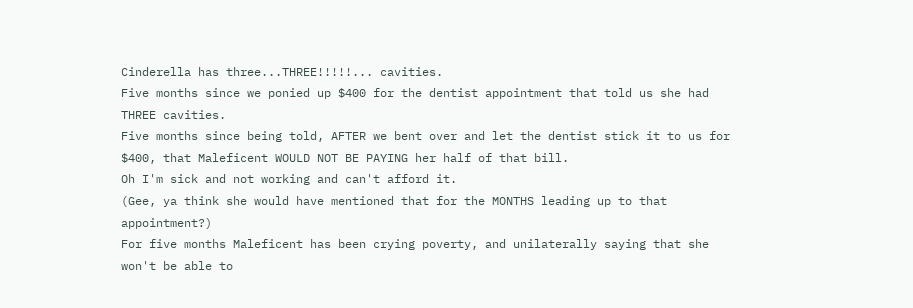Cinderella has three...THREE!!!!!... cavities.
Five months since we ponied up $400 for the dentist appointment that told us she had THREE cavities.
Five months since being told, AFTER we bent over and let the dentist stick it to us for $400, that Maleficent WOULD NOT BE PAYING her half of that bill.
Oh I'm sick and not working and can't afford it.
(Gee, ya think she would have mentioned that for the MONTHS leading up to that appointment?)
For five months Maleficent has been crying poverty, and unilaterally saying that she won't be able to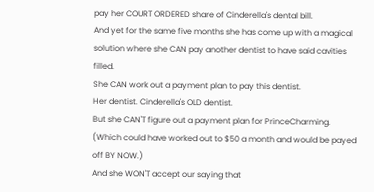pay her COURT ORDERED share of Cinderella's dental bill.
And yet for the same five months she has come up with a magical solution where she CAN pay another dentist to have said cavities filled.
She CAN work out a payment plan to pay this dentist.
Her dentist. Cinderella's OLD dentist.
But she CAN'T figure out a payment plan for PrinceCharming.
(Which could have worked out to $50 a month and would be payed off BY NOW.)
And she WON'T accept our saying that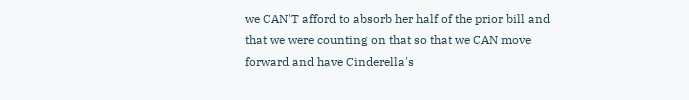we CAN'T afford to absorb her half of the prior bill and that we were counting on that so that we CAN move forward and have Cinderella's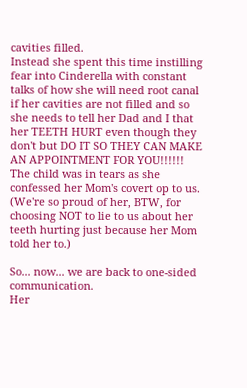cavities filled.
Instead she spent this time instilling fear into Cinderella with constant talks of how she will need root canal if her cavities are not filled and so she needs to tell her Dad and I that her TEETH HURT even though they don't but DO IT SO THEY CAN MAKE AN APPOINTMENT FOR YOU!!!!!!
The child was in tears as she confessed her Mom's covert op to us.
(We're so proud of her, BTW, for choosing NOT to lie to us about her teeth hurting just because her Mom told her to.)

So... now... we are back to one-sided communication.
Her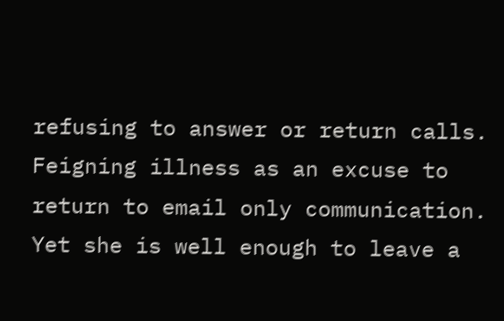refusing to answer or return calls.
Feigning illness as an excuse to return to email only communication.
Yet she is well enough to leave a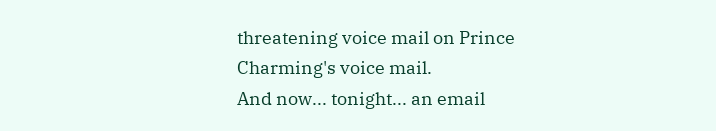threatening voice mail on Prince Charming's voice mail.
And now... tonight... an email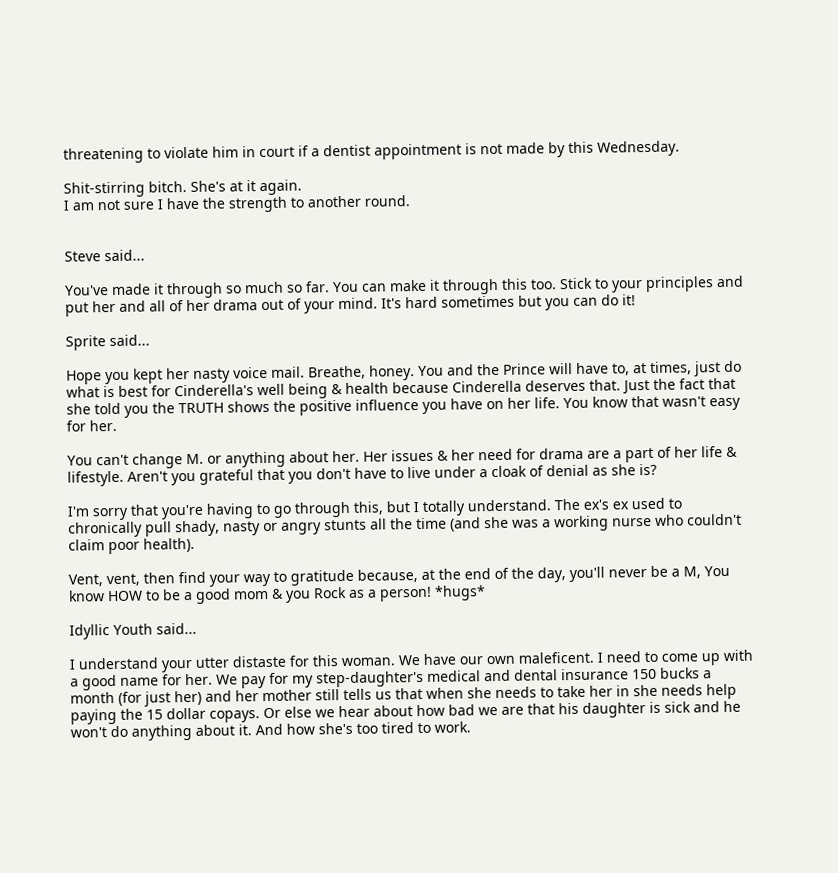threatening to violate him in court if a dentist appointment is not made by this Wednesday.

Shit-stirring bitch. She's at it again.
I am not sure I have the strength to another round.


Steve said...

You've made it through so much so far. You can make it through this too. Stick to your principles and put her and all of her drama out of your mind. It's hard sometimes but you can do it!

Sprite said...

Hope you kept her nasty voice mail. Breathe, honey. You and the Prince will have to, at times, just do what is best for Cinderella's well being & health because Cinderella deserves that. Just the fact that she told you the TRUTH shows the positive influence you have on her life. You know that wasn't easy for her.

You can't change M. or anything about her. Her issues & her need for drama are a part of her life & lifestyle. Aren't you grateful that you don't have to live under a cloak of denial as she is?

I'm sorry that you're having to go through this, but I totally understand. The ex's ex used to chronically pull shady, nasty or angry stunts all the time (and she was a working nurse who couldn't claim poor health).

Vent, vent, then find your way to gratitude because, at the end of the day, you'll never be a M, You know HOW to be a good mom & you Rock as a person! *hugs*

Idyllic Youth said...

I understand your utter distaste for this woman. We have our own maleficent. I need to come up with a good name for her. We pay for my step-daughter's medical and dental insurance 150 bucks a month (for just her) and her mother still tells us that when she needs to take her in she needs help paying the 15 dollar copays. Or else we hear about how bad we are that his daughter is sick and he won't do anything about it. And how she's too tired to work.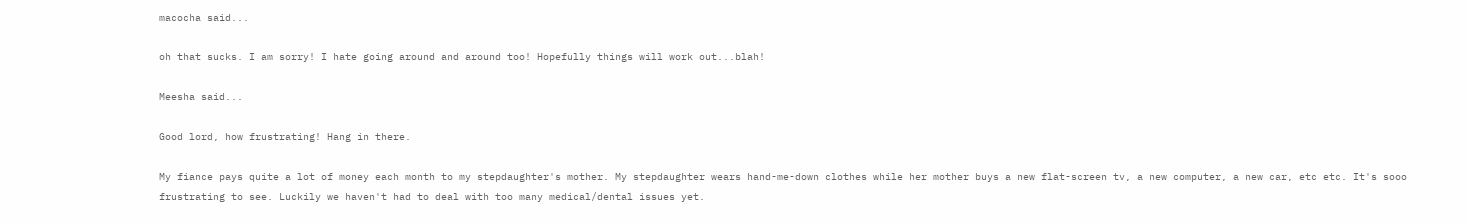macocha said...

oh that sucks. I am sorry! I hate going around and around too! Hopefully things will work out...blah!

Meesha said...

Good lord, how frustrating! Hang in there.

My fiance pays quite a lot of money each month to my stepdaughter's mother. My stepdaughter wears hand-me-down clothes while her mother buys a new flat-screen tv, a new computer, a new car, etc etc. It's sooo frustrating to see. Luckily we haven't had to deal with too many medical/dental issues yet.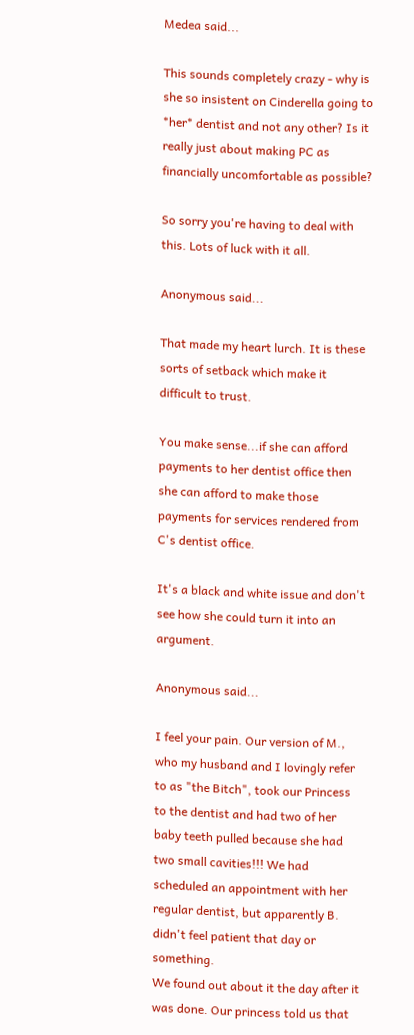Medea said...

This sounds completely crazy - why is she so insistent on Cinderella going to *her* dentist and not any other? Is it really just about making PC as financially uncomfortable as possible?

So sorry you're having to deal with this. Lots of luck with it all.

Anonymous said...

That made my heart lurch. It is these sorts of setback which make it difficult to trust.

You make sense...if she can afford payments to her dentist office then she can afford to make those payments for services rendered from C's dentist office.

It's a black and white issue and don't see how she could turn it into an argument.

Anonymous said...

I feel your pain. Our version of M., who my husband and I lovingly refer to as "the Bitch", took our Princess to the dentist and had two of her baby teeth pulled because she had two small cavities!!! We had scheduled an appointment with her regular dentist, but apparently B. didn't feel patient that day or something.
We found out about it the day after it was done. Our princess told us that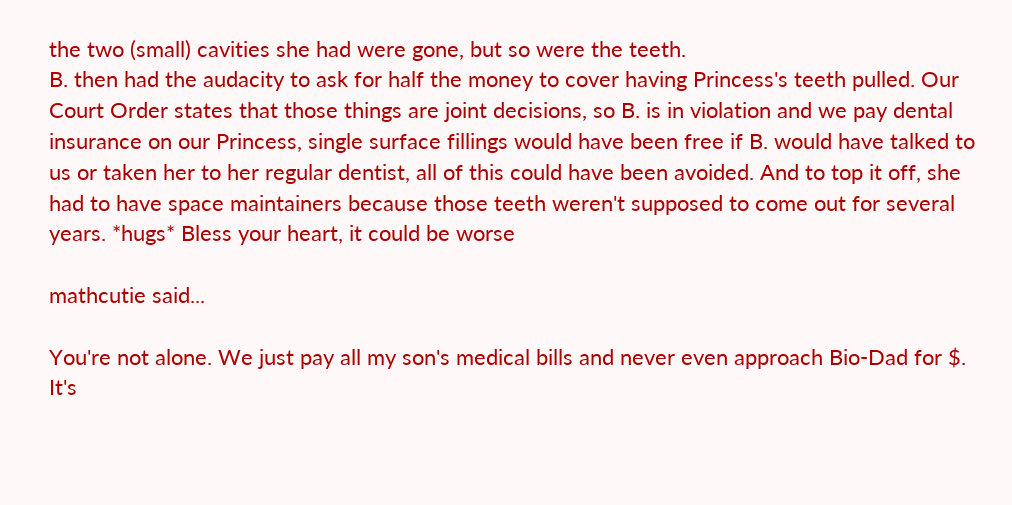the two (small) cavities she had were gone, but so were the teeth.
B. then had the audacity to ask for half the money to cover having Princess's teeth pulled. Our Court Order states that those things are joint decisions, so B. is in violation and we pay dental insurance on our Princess, single surface fillings would have been free if B. would have talked to us or taken her to her regular dentist, all of this could have been avoided. And to top it off, she had to have space maintainers because those teeth weren't supposed to come out for several years. *hugs* Bless your heart, it could be worse

mathcutie said...

You're not alone. We just pay all my son's medical bills and never even approach Bio-Dad for $. It's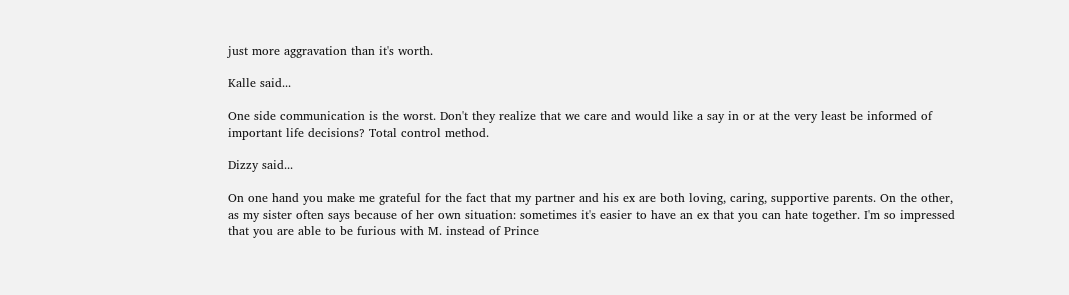just more aggravation than it's worth.

Kalle said...

One side communication is the worst. Don't they realize that we care and would like a say in or at the very least be informed of important life decisions? Total control method.

Dizzy said...

On one hand you make me grateful for the fact that my partner and his ex are both loving, caring, supportive parents. On the other, as my sister often says because of her own situation: sometimes it's easier to have an ex that you can hate together. I'm so impressed that you are able to be furious with M. instead of Prince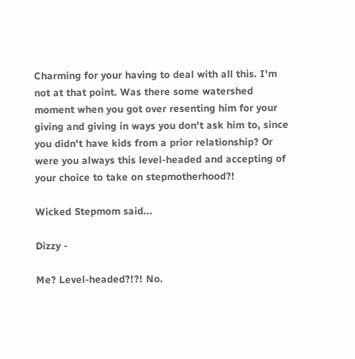Charming for your having to deal with all this. I'm not at that point. Was there some watershed moment when you got over resenting him for your giving and giving in ways you don't ask him to, since you didn't have kids from a prior relationship? Or were you always this level-headed and accepting of your choice to take on stepmotherhood?!

Wicked Stepmom said...

Dizzy -

Me? Level-headed?!?! No.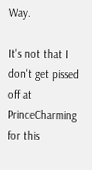Way.

It's not that I don't get pissed off at PrinceCharming for this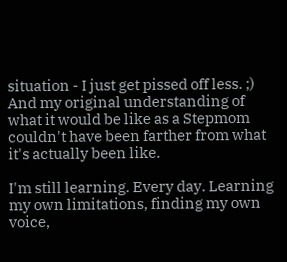situation - I just get pissed off less. ;) And my original understanding of what it would be like as a Stepmom couldn't have been farther from what it's actually been like.

I'm still learning. Every day. Learning my own limitations, finding my own voice,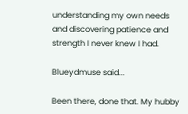understanding my own needs and discovering patience and strength I never knew I had.

Blueydmuse said...

Been there, done that. My hubby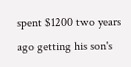spent $1200 two years ago getting his son's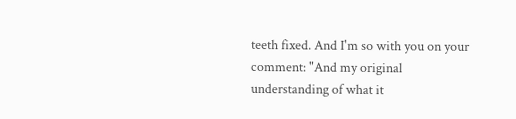teeth fixed. And I'm so with you on your comment: "And my original understanding of what it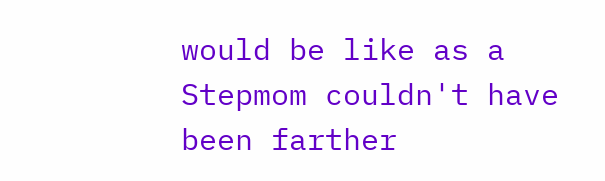would be like as a Stepmom couldn't have been farther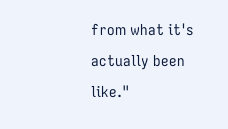from what it's actually been like."